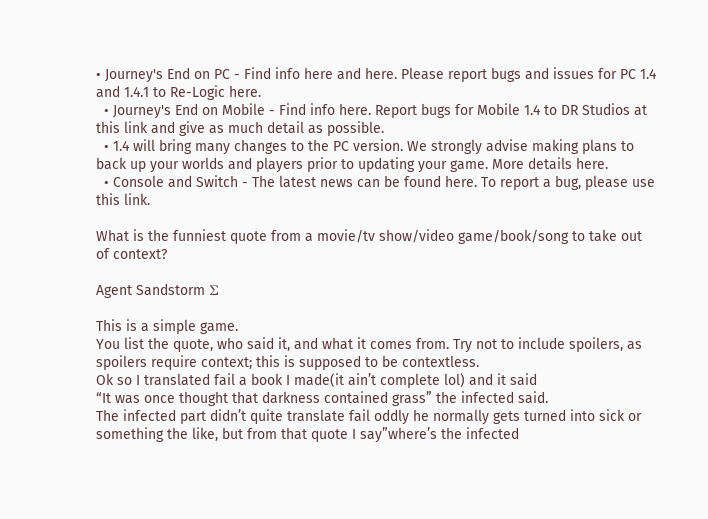• Journey's End on PC - Find info here and here. Please report bugs and issues for PC 1.4 and 1.4.1 to Re-Logic here.
  • Journey's End on Mobile - Find info here. Report bugs for Mobile 1.4 to DR Studios at this link and give as much detail as possible.
  • 1.4 will bring many changes to the PC version. We strongly advise making plans to back up your worlds and players prior to updating your game. More details here.
  • Console and Switch - The latest news can be found here. To report a bug, please use this link.

What is the funniest quote from a movie/tv show/video game/book/song to take out of context?

Agent Sandstorm Σ

This is a simple game.
You list the quote, who said it, and what it comes from. Try not to include spoilers, as spoilers require context; this is supposed to be contextless.
Ok so I translated fail a book I made(it ain’t complete lol) and it said
“It was once thought that darkness contained grass” the infected said.
The infected part didn’t quite translate fail oddly he normally gets turned into sick or something the like, but from that quote I say”where’s the infected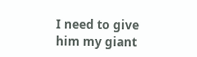I need to give him my giant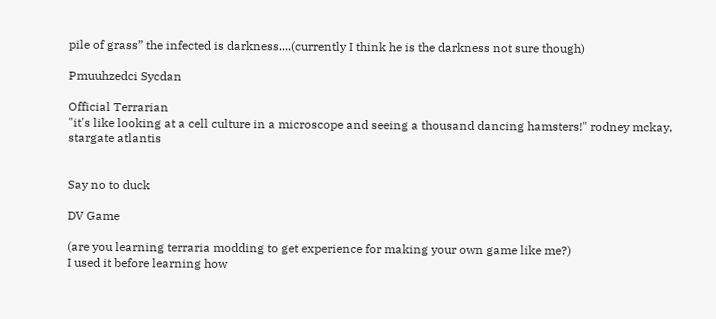pile of grass” the infected is darkness....(currently I think he is the darkness not sure though)

Pmuuhzedci Sycdan

Official Terrarian
"it's like looking at a cell culture in a microscope and seeing a thousand dancing hamsters!" rodney mckay, stargate atlantis


Say no to duck

DV Game

(are you learning terraria modding to get experience for making your own game like me?)
I used it before learning how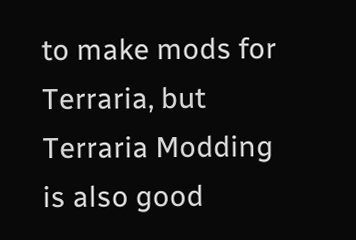to make mods for Terraria, but Terraria Modding is also good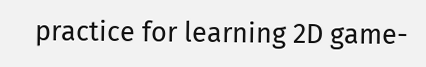practice for learning 2D game-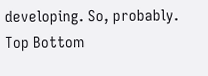developing. So, probably.
Top Bottom